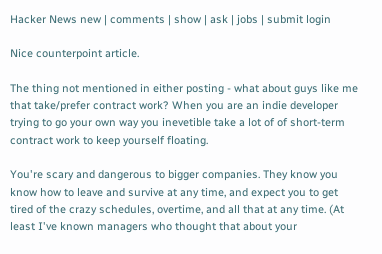Hacker News new | comments | show | ask | jobs | submit login

Nice counterpoint article.

The thing not mentioned in either posting - what about guys like me that take/prefer contract work? When you are an indie developer trying to go your own way you inevetible take a lot of of short-term contract work to keep yourself floating.

You're scary and dangerous to bigger companies. They know you know how to leave and survive at any time, and expect you to get tired of the crazy schedules, overtime, and all that at any time. (At least I've known managers who thought that about your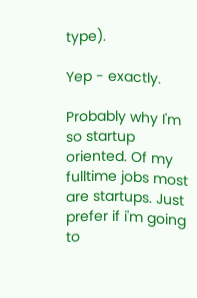type).

Yep - exactly.

Probably why I'm so startup oriented. Of my fulltime jobs most are startups. Just prefer if i'm going to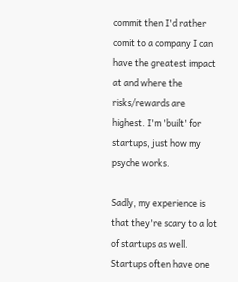commit then I'd rather comit to a company I can have the greatest impact at and where the risks/rewards are highest. I'm 'built' for startups, just how my psyche works.

Sadly, my experience is that they're scary to a lot of startups as well. Startups often have one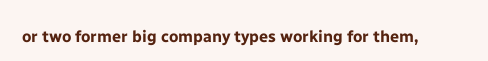or two former big company types working for them,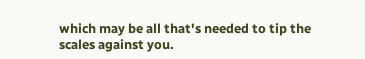which may be all that's needed to tip the scales against you.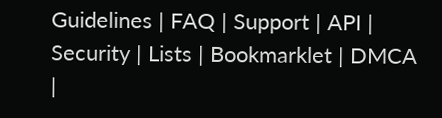Guidelines | FAQ | Support | API | Security | Lists | Bookmarklet | DMCA |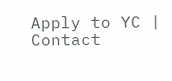Apply to YC | Contact